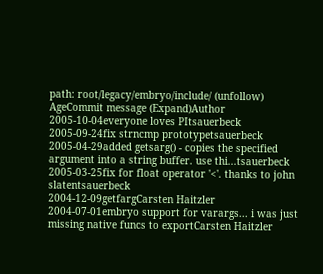path: root/legacy/embryo/include/ (unfollow)
AgeCommit message (Expand)Author
2005-10-04everyone loves PItsauerbeck
2005-09-24fix strncmp prototypetsauerbeck
2005-04-29added getsarg() - copies the specified argument into a string buffer. use thi...tsauerbeck
2005-03-25fix for float operator '<'. thanks to john slatentsauerbeck
2004-12-09getfargCarsten Haitzler
2004-07-01embryo support for varargs... i was just missing native funcs to exportCarsten Haitzler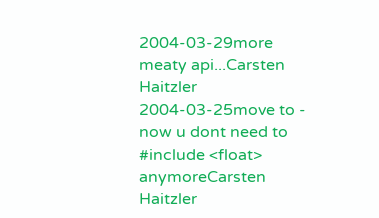2004-03-29more meaty api...Carsten Haitzler
2004-03-25move to - now u dont need to #include <float> anymoreCarsten Haitzler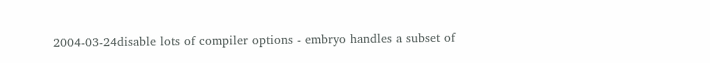2004-03-24disable lots of compiler options - embryo handles a subset of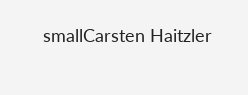smallCarsten Haitzler